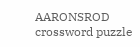AARONSROD crossword puzzle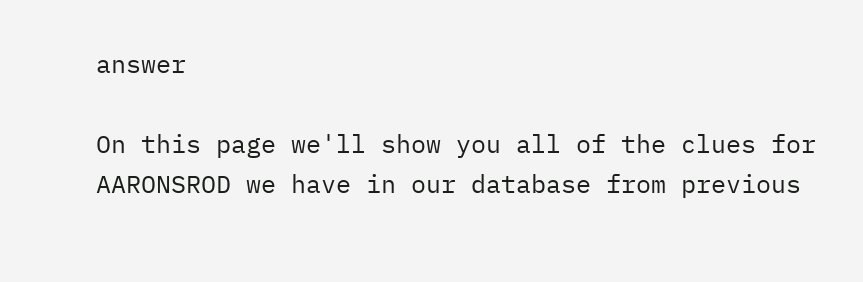answer

On this page we'll show you all of the clues for AARONSROD we have in our database from previous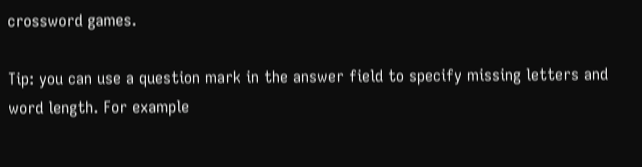crossword games.

Tip: you can use a question mark in the answer field to specify missing letters and word length. For example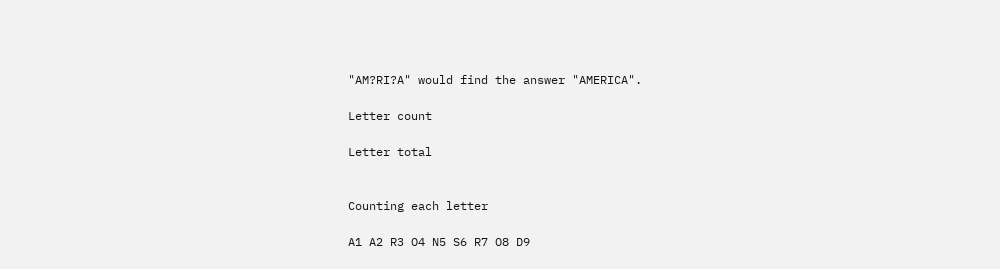"AM?RI?A" would find the answer "AMERICA".

Letter count

Letter total


Counting each letter

A1 A2 R3 O4 N5 S6 R7 O8 D9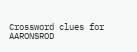Crossword clues for AARONSROD